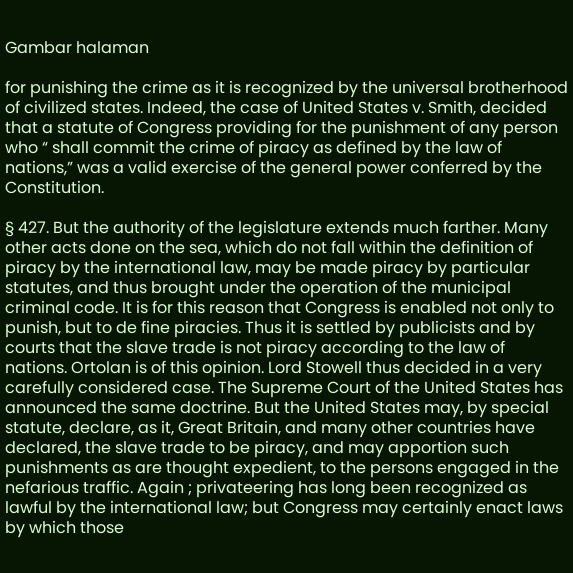Gambar halaman

for punishing the crime as it is recognized by the universal brotherhood of civilized states. Indeed, the case of United States v. Smith, decided that a statute of Congress providing for the punishment of any person who “ shall commit the crime of piracy as defined by the law of nations,” was a valid exercise of the general power conferred by the Constitution.

§ 427. But the authority of the legislature extends much farther. Many other acts done on the sea, which do not fall within the definition of piracy by the international law, may be made piracy by particular statutes, and thus brought under the operation of the municipal criminal code. It is for this reason that Congress is enabled not only to punish, but to de fine piracies. Thus it is settled by publicists and by courts that the slave trade is not piracy according to the law of nations. Ortolan is of this opinion. Lord Stowell thus decided in a very carefully considered case. The Supreme Court of the United States has announced the same doctrine. But the United States may, by special statute, declare, as it, Great Britain, and many other countries have declared, the slave trade to be piracy, and may apportion such punishments as are thought expedient, to the persons engaged in the nefarious traffic. Again ; privateering has long been recognized as lawful by the international law; but Congress may certainly enact laws by which those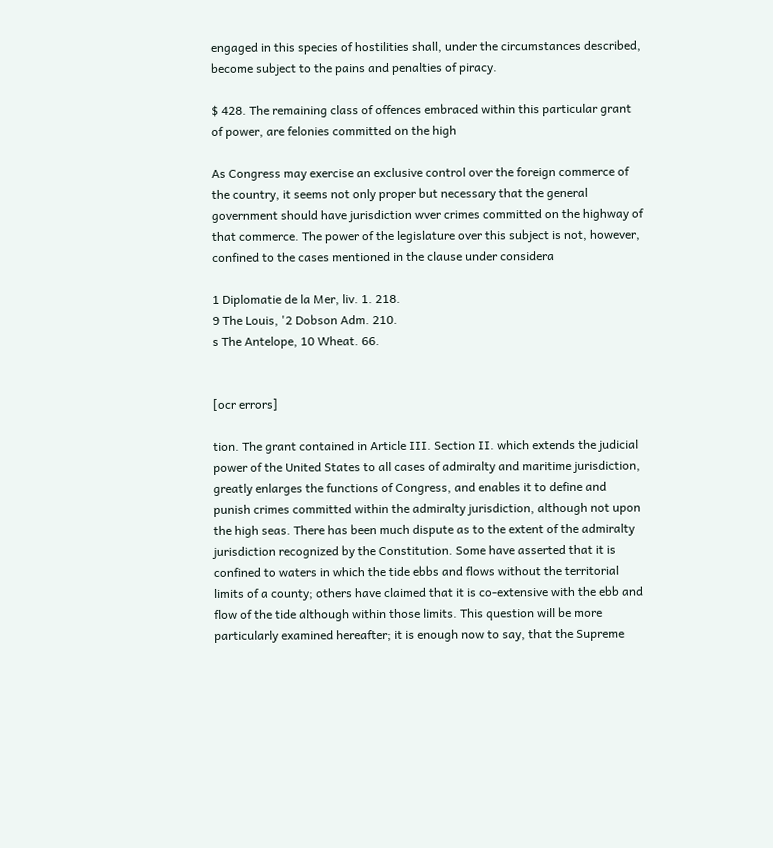engaged in this species of hostilities shall, under the circumstances described, become subject to the pains and penalties of piracy.

$ 428. The remaining class of offences embraced within this particular grant of power, are felonies committed on the high

As Congress may exercise an exclusive control over the foreign commerce of the country, it seems not only proper but necessary that the general government should have jurisdiction wver crimes committed on the highway of that commerce. The power of the legislature over this subject is not, however, confined to the cases mentioned in the clause under considera

1 Diplomatie de la Mer, liv. 1. 218.
9 The Louis, '2 Dobson Adm. 210.
s The Antelope, 10 Wheat. 66.


[ocr errors]

tion. The grant contained in Article III. Section II. which extends the judicial power of the United States to all cases of admiralty and maritime jurisdiction, greatly enlarges the functions of Congress, and enables it to define and punish crimes committed within the admiralty jurisdiction, although not upon the high seas. There has been much dispute as to the extent of the admiralty jurisdiction recognized by the Constitution. Some have asserted that it is confined to waters in which the tide ebbs and flows without the territorial limits of a county; others have claimed that it is co-extensive with the ebb and flow of the tide although within those limits. This question will be more particularly examined hereafter; it is enough now to say, that the Supreme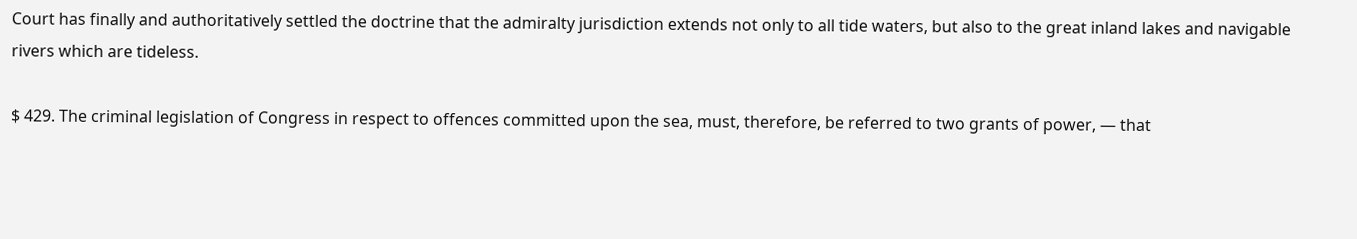Court has finally and authoritatively settled the doctrine that the admiralty jurisdiction extends not only to all tide waters, but also to the great inland lakes and navigable rivers which are tideless.

$ 429. The criminal legislation of Congress in respect to offences committed upon the sea, must, therefore, be referred to two grants of power, — that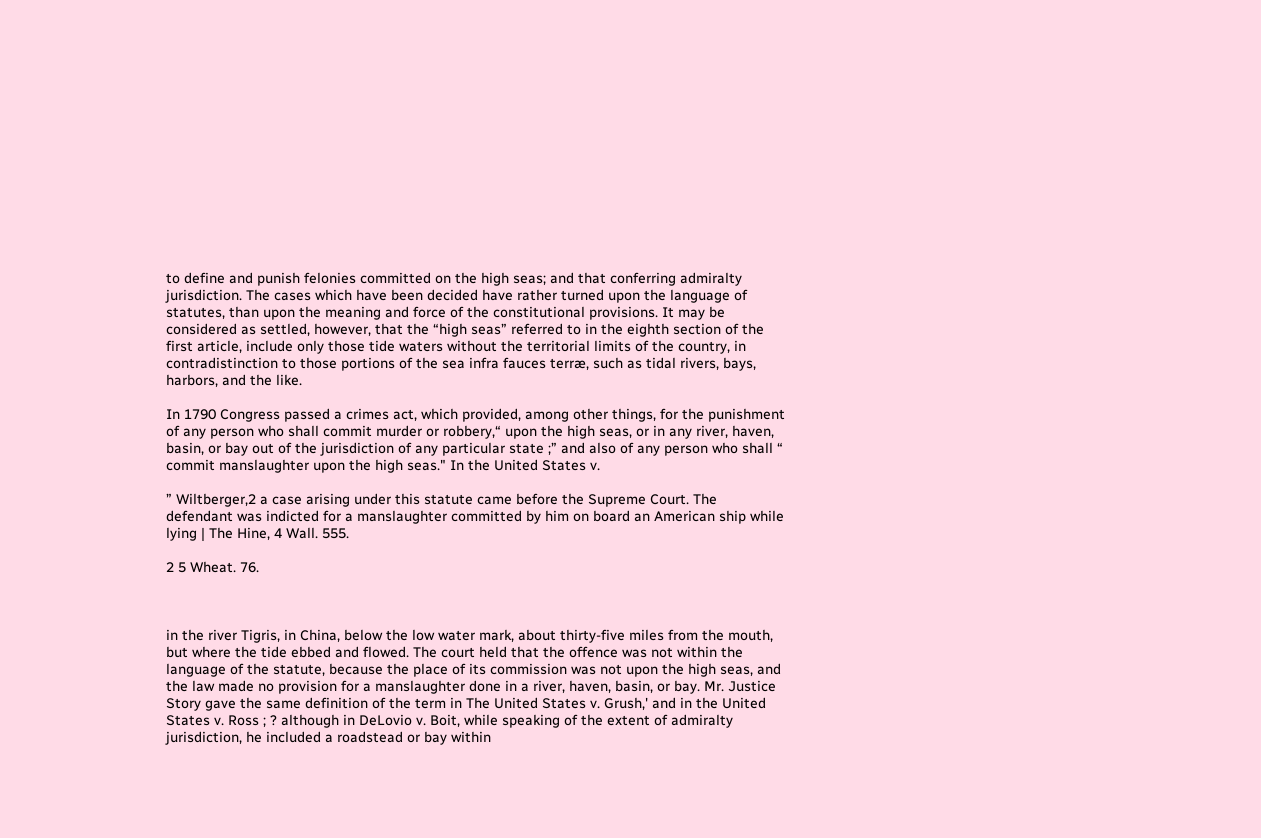to define and punish felonies committed on the high seas; and that conferring admiralty jurisdiction. The cases which have been decided have rather turned upon the language of statutes, than upon the meaning and force of the constitutional provisions. It may be considered as settled, however, that the “high seas” referred to in the eighth section of the first article, include only those tide waters without the territorial limits of the country, in contradistinction to those portions of the sea infra fauces terræ, such as tidal rivers, bays, harbors, and the like.

In 1790 Congress passed a crimes act, which provided, among other things, for the punishment of any person who shall commit murder or robbery,“ upon the high seas, or in any river, haven, basin, or bay out of the jurisdiction of any particular state ;” and also of any person who shall “ commit manslaughter upon the high seas." In the United States v.

” Wiltberger,2 a case arising under this statute came before the Supreme Court. The defendant was indicted for a manslaughter committed by him on board an American ship while lying | The Hine, 4 Wall. 555.

2 5 Wheat. 76.



in the river Tigris, in China, below the low water mark, about thirty-five miles from the mouth, but where the tide ebbed and flowed. The court held that the offence was not within the language of the statute, because the place of its commission was not upon the high seas, and the law made no provision for a manslaughter done in a river, haven, basin, or bay. Mr. Justice Story gave the same definition of the term in The United States v. Grush,' and in the United States v. Ross ; ? although in DeLovio v. Boit, while speaking of the extent of admiralty jurisdiction, he included a roadstead or bay within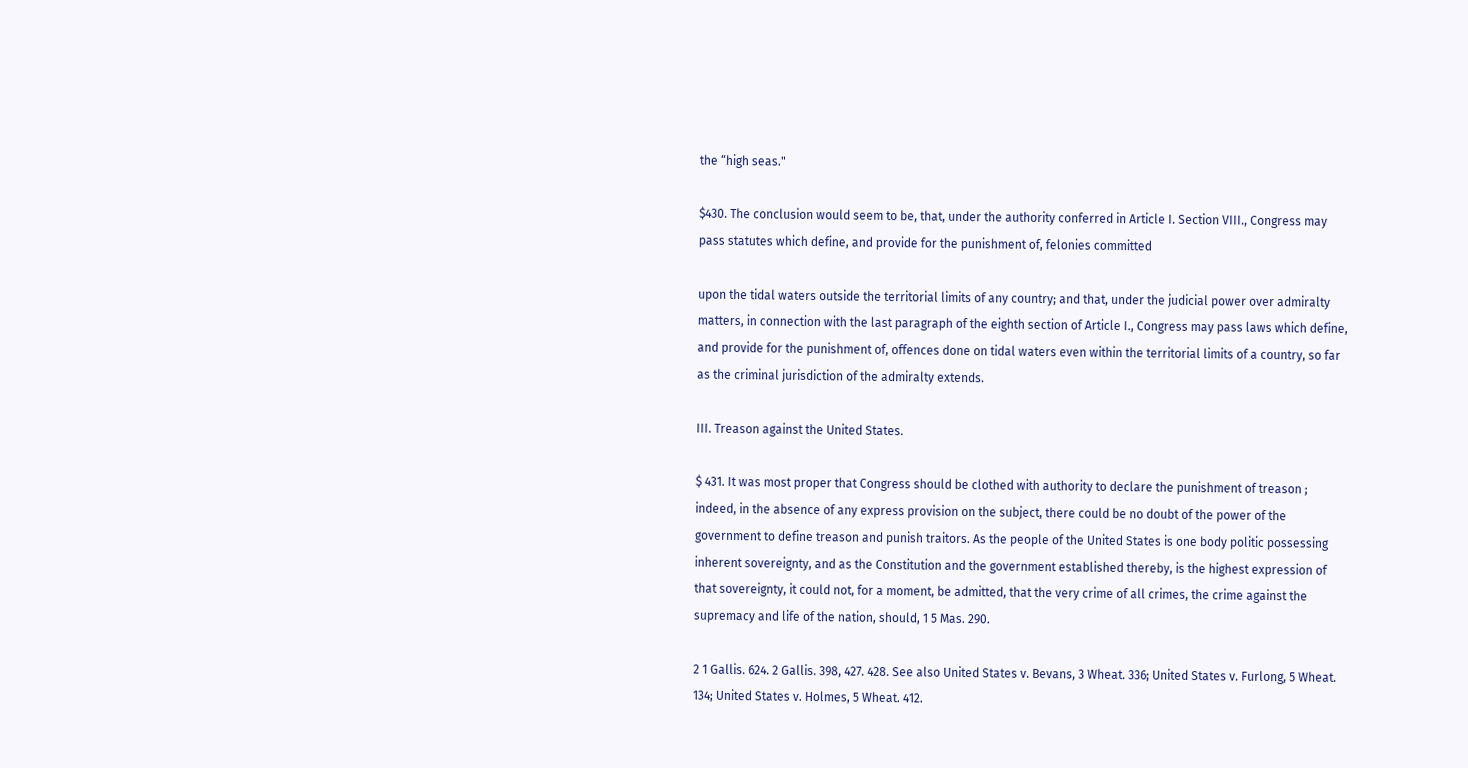the “high seas."

$430. The conclusion would seem to be, that, under the authority conferred in Article I. Section VIII., Congress may pass statutes which define, and provide for the punishment of, felonies committed

upon the tidal waters outside the territorial limits of any country; and that, under the judicial power over admiralty matters, in connection with the last paragraph of the eighth section of Article I., Congress may pass laws which define, and provide for the punishment of, offences done on tidal waters even within the territorial limits of a country, so far as the criminal jurisdiction of the admiralty extends.

III. Treason against the United States.

$ 431. It was most proper that Congress should be clothed with authority to declare the punishment of treason ; indeed, in the absence of any express provision on the subject, there could be no doubt of the power of the government to define treason and punish traitors. As the people of the United States is one body politic possessing inherent sovereignty, and as the Constitution and the government established thereby, is the highest expression of that sovereignty, it could not, for a moment, be admitted, that the very crime of all crimes, the crime against the supremacy and life of the nation, should, 1 5 Mas. 290.

2 1 Gallis. 624. 2 Gallis. 398, 427. 428. See also United States v. Bevans, 3 Wheat. 336; United States v. Furlong, 5 Wheat. 134; United States v. Holmes, 5 Wheat. 412.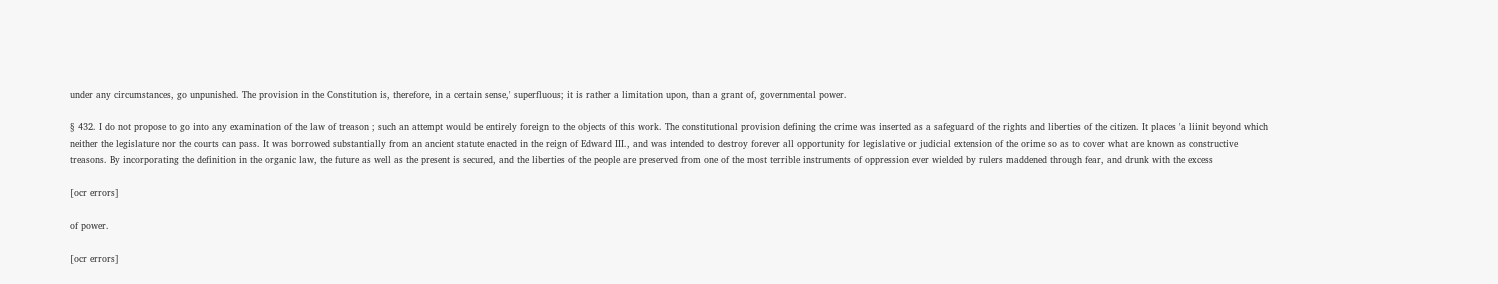under any circumstances, go unpunished. The provision in the Constitution is, therefore, in a certain sense,' superfluous; it is rather a limitation upon, than a grant of, governmental power.

§ 432. I do not propose to go into any examination of the law of treason ; such an attempt would be entirely foreign to the objects of this work. The constitutional provision defining the crime was inserted as a safeguard of the rights and liberties of the citizen. It places 'a liinit beyond which neither the legislature nor the courts can pass. It was borrowed substantially from an ancient statute enacted in the reign of Edward III., and was intended to destroy forever all opportunity for legislative or judicial extension of the orime so as to cover what are known as constructive treasons. By incorporating the definition in the organic law, the future as well as the present is secured, and the liberties of the people are preserved from one of the most terrible instruments of oppression ever wielded by rulers maddened through fear, and drunk with the excess

[ocr errors]

of power.

[ocr errors]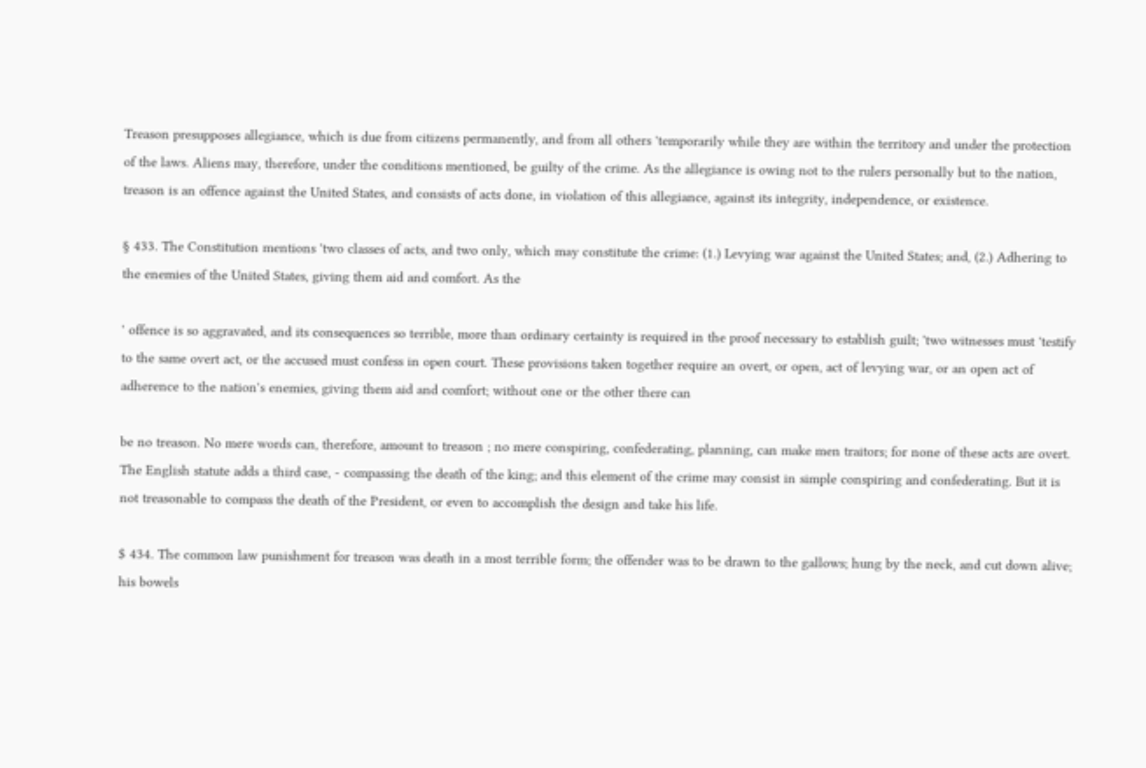Treason presupposes allegiance, which is due from citizens permanently, and from all others 'temporarily while they are within the territory and under the protection of the laws. Aliens may, therefore, under the conditions mentioned, be guilty of the crime. As the allegiance is owing not to the rulers personally but to the nation, treason is an offence against the United States, and consists of acts done, in violation of this allegiance, against its integrity, independence, or existence.

§ 433. The Constitution mentions 'two classes of acts, and two only, which may constitute the crime: (1.) Levying war against the United States; and, (2.) Adhering to the enemies of the United States, giving them aid and comfort. As the

' offence is so aggravated, and its consequences so terrible, more than ordinary certainty is required in the proof necessary to establish guilt; 'two witnesses must 'testify to the same overt act, or the accused must confess in open court. These provisions taken together require an overt, or open, act of levying war, or an open act of adherence to the nation's enemies, giving them aid and comfort; without one or the other there can

be no treason. No mere words can, therefore, amount to treason ; no mere conspiring, confederating, planning, can make men traitors; for none of these acts are overt. The English statute adds a third case, - compassing the death of the king; and this element of the crime may consist in simple conspiring and confederating. But it is not treasonable to compass the death of the President, or even to accomplish the design and take his life.

$ 434. The common law punishment for treason was death in a most terrible form; the offender was to be drawn to the gallows; hung by the neck, and cut down alive; his bowels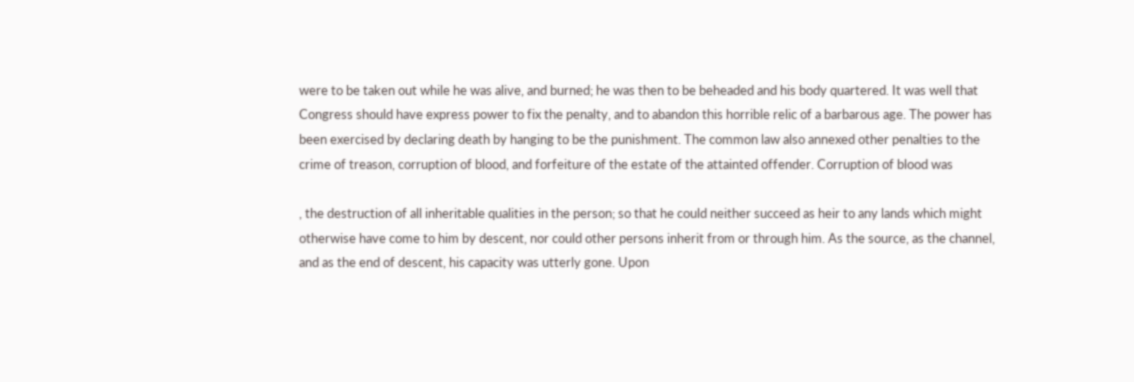were to be taken out while he was alive, and burned; he was then to be beheaded and his body quartered. It was well that Congress should have express power to fix the penalty, and to abandon this horrible relic of a barbarous age. The power has been exercised by declaring death by hanging to be the punishment. The common law also annexed other penalties to the crime of treason, corruption of blood, and forfeiture of the estate of the attainted offender. Corruption of blood was

, the destruction of all inheritable qualities in the person; so that he could neither succeed as heir to any lands which might otherwise have come to him by descent, nor could other persons inherit from or through him. As the source, as the channel, and as the end of descent, his capacity was utterly gone. Upon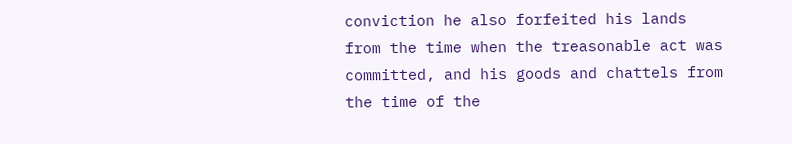conviction he also forfeited his lands from the time when the treasonable act was committed, and his goods and chattels from the time of the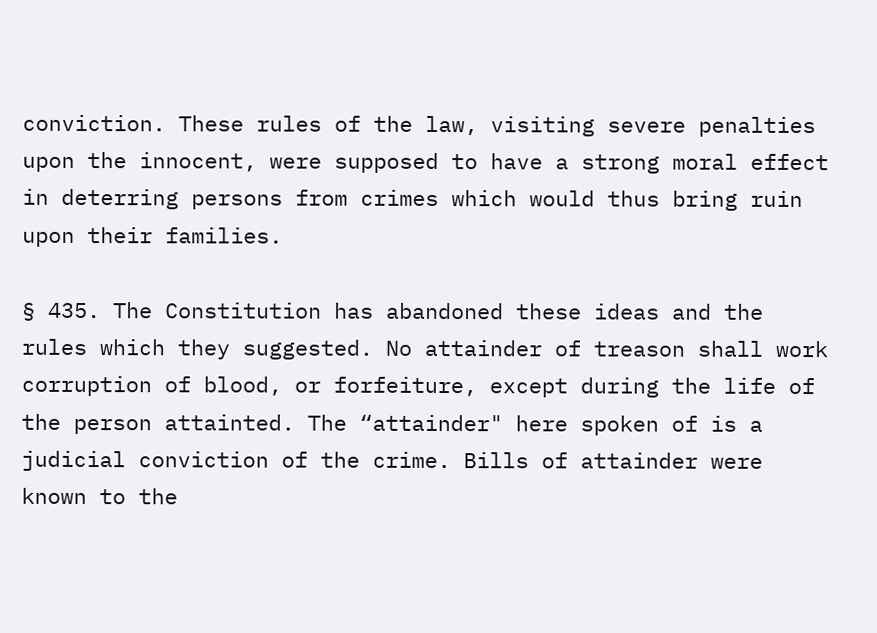conviction. These rules of the law, visiting severe penalties upon the innocent, were supposed to have a strong moral effect in deterring persons from crimes which would thus bring ruin upon their families.

§ 435. The Constitution has abandoned these ideas and the rules which they suggested. No attainder of treason shall work corruption of blood, or forfeiture, except during the life of the person attainted. The “attainder" here spoken of is a judicial conviction of the crime. Bills of attainder were known to the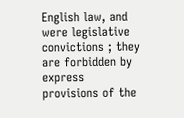English law, and were legislative convictions ; they are forbidden by express provisions of the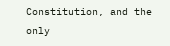Constitution, and the only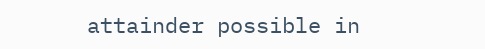attainder possible in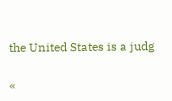the United States is a judg

«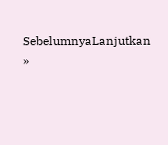SebelumnyaLanjutkan »